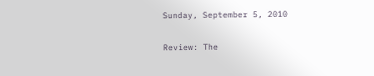Sunday, September 5, 2010

Review: The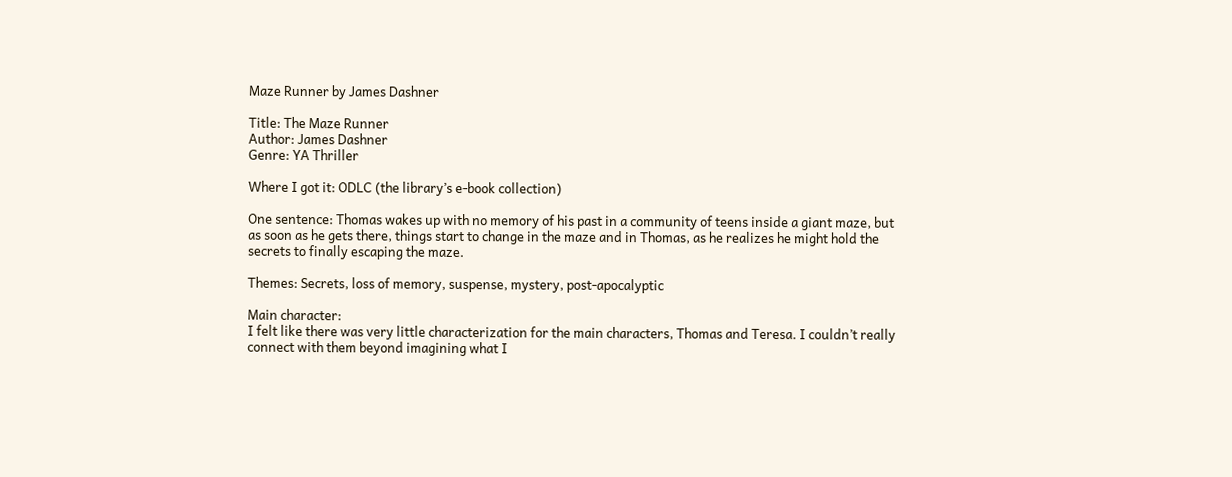Maze Runner by James Dashner

Title: The Maze Runner
Author: James Dashner
Genre: YA Thriller

Where I got it: ODLC (the library’s e-book collection)

One sentence: Thomas wakes up with no memory of his past in a community of teens inside a giant maze, but as soon as he gets there, things start to change in the maze and in Thomas, as he realizes he might hold the secrets to finally escaping the maze.

Themes: Secrets, loss of memory, suspense, mystery, post-apocalyptic

Main character:
I felt like there was very little characterization for the main characters, Thomas and Teresa. I couldn’t really connect with them beyond imagining what I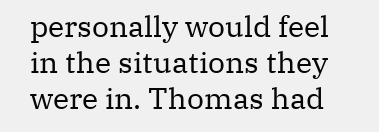personally would feel in the situations they were in. Thomas had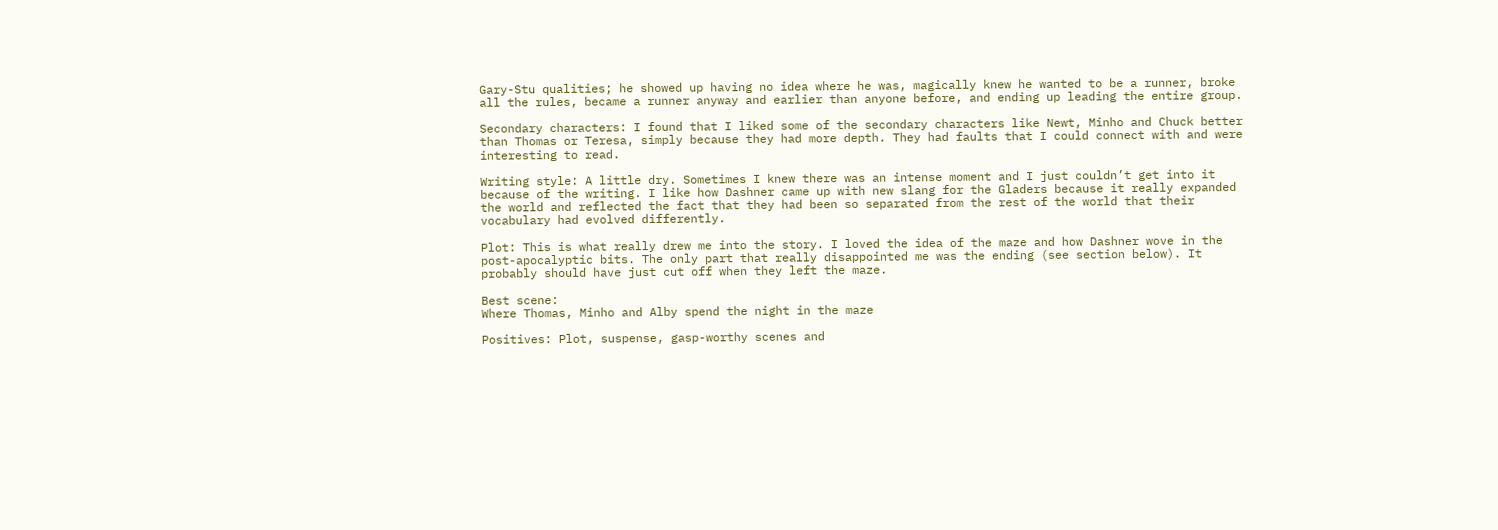Gary-Stu qualities; he showed up having no idea where he was, magically knew he wanted to be a runner, broke all the rules, became a runner anyway and earlier than anyone before, and ending up leading the entire group.

Secondary characters: I found that I liked some of the secondary characters like Newt, Minho and Chuck better than Thomas or Teresa, simply because they had more depth. They had faults that I could connect with and were interesting to read.

Writing style: A little dry. Sometimes I knew there was an intense moment and I just couldn’t get into it because of the writing. I like how Dashner came up with new slang for the Gladers because it really expanded the world and reflected the fact that they had been so separated from the rest of the world that their vocabulary had evolved differently.

Plot: This is what really drew me into the story. I loved the idea of the maze and how Dashner wove in the post-apocalyptic bits. The only part that really disappointed me was the ending (see section below). It probably should have just cut off when they left the maze.

Best scene:
Where Thomas, Minho and Alby spend the night in the maze

Positives: Plot, suspense, gasp-worthy scenes and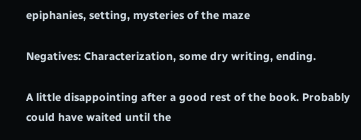epiphanies, setting, mysteries of the maze

Negatives: Characterization, some dry writing, ending.

A little disappointing after a good rest of the book. Probably could have waited until the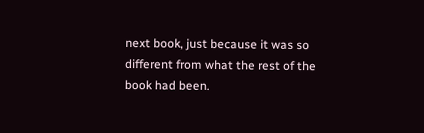next book, just because it was so different from what the rest of the book had been.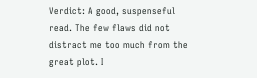Verdict: A good, suspenseful read. The few flaws did not distract me too much from the great plot. I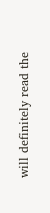will definitely read the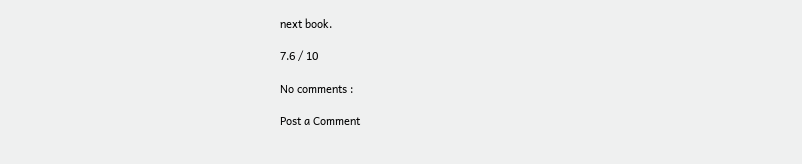next book.

7.6 / 10

No comments :

Post a Comment